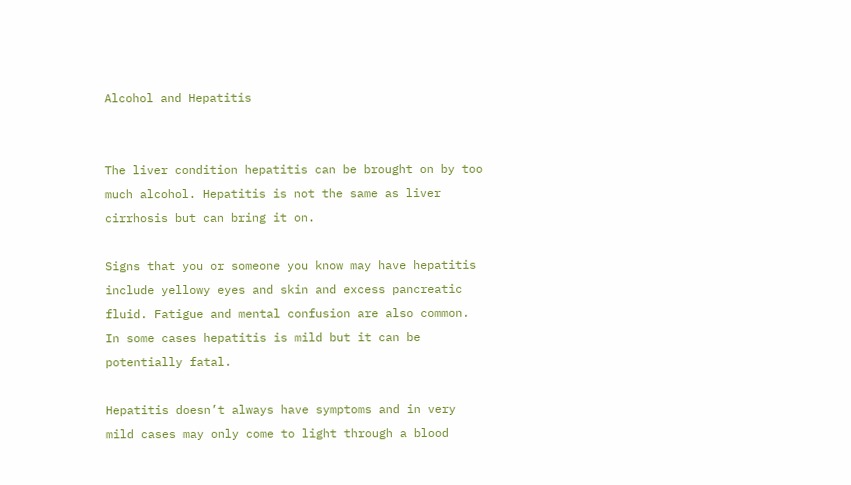Alcohol and Hepatitis


The liver condition hepatitis can be brought on by too much alcohol. Hepatitis is not the same as liver cirrhosis but can bring it on.

Signs that you or someone you know may have hepatitis include yellowy eyes and skin and excess pancreatic fluid. Fatigue and mental confusion are also common. In some cases hepatitis is mild but it can be potentially fatal.

Hepatitis doesn’t always have symptoms and in very mild cases may only come to light through a blood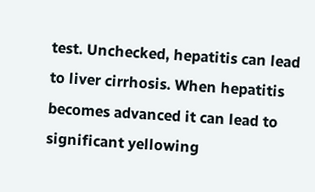test. Unchecked, hepatitis can lead to liver cirrhosis. When hepatitis becomes advanced it can lead to significant yellowing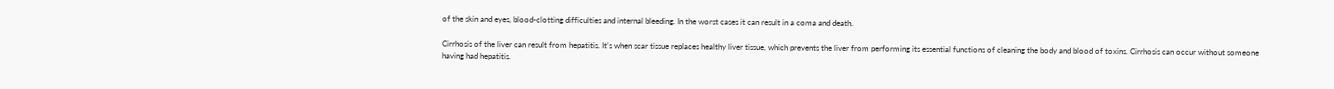of the skin and eyes, blood-clotting difficulties and internal bleeding. In the worst cases it can result in a coma and death.

Cirrhosis of the liver can result from hepatitis. It’s when scar tissue replaces healthy liver tissue, which prevents the liver from performing its essential functions of cleaning the body and blood of toxins. Cirrhosis can occur without someone having had hepatitis.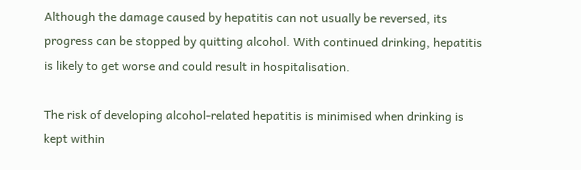Although the damage caused by hepatitis can not usually be reversed, its progress can be stopped by quitting alcohol. With continued drinking, hepatitis is likely to get worse and could result in hospitalisation.

The risk of developing alcohol-related hepatitis is minimised when drinking is kept within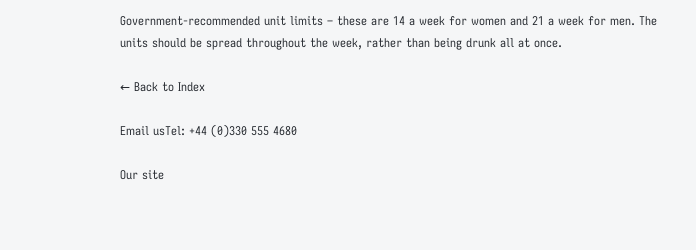Government-recommended unit limits – these are 14 a week for women and 21 a week for men. The units should be spread throughout the week, rather than being drunk all at once.

← Back to Index

Email usTel: +44 (0)330 555 4680

Our site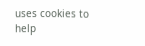uses cookies to help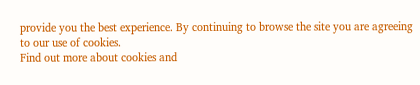provide you the best experience. By continuing to browse the site you are agreeing to our use of cookies.
Find out more about cookies and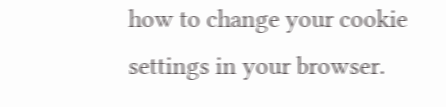how to change your cookie settings in your browser.